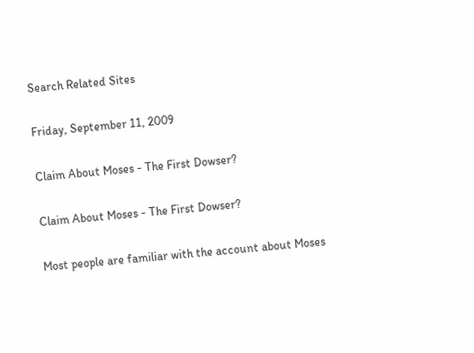Search Related Sites

Friday, September 11, 2009

Claim About Moses - The First Dowser?

Claim About Moses - The First Dowser?

Most people are familiar with the account about Moses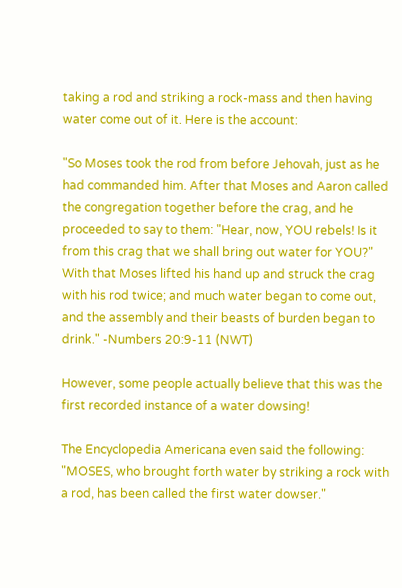taking a rod and striking a rock-mass and then having water come out of it. Here is the account:

"So Moses took the rod from before Jehovah, just as he had commanded him. After that Moses and Aaron called the congregation together before the crag, and he proceeded to say to them: "Hear, now, YOU rebels! Is it from this crag that we shall bring out water for YOU?" With that Moses lifted his hand up and struck the crag with his rod twice; and much water began to come out, and the assembly and their beasts of burden began to drink." -Numbers 20:9-11 (NWT)

However, some people actually believe that this was the first recorded instance of a water dowsing!

The Encyclopedia Americana even said the following: "MOSES, who brought forth water by striking a rock with a rod, has been called the first water dowser."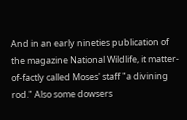And in an early nineties publication of the magazine National Wildlife, it matter-of-factly called Moses' staff "a divining rod." Also some dowsers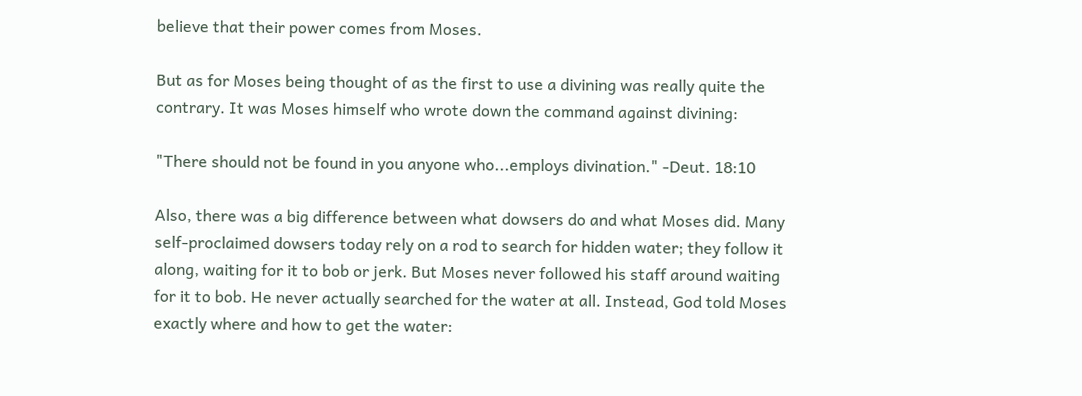believe that their power comes from Moses.

But as for Moses being thought of as the first to use a divining was really quite the contrary. It was Moses himself who wrote down the command against divining:

"There should not be found in you anyone who...employs divination." -Deut. 18:10

Also, there was a big difference between what dowsers do and what Moses did. Many self-proclaimed dowsers today rely on a rod to search for hidden water; they follow it along, waiting for it to bob or jerk. But Moses never followed his staff around waiting for it to bob. He never actually searched for the water at all. Instead, God told Moses exactly where and how to get the water: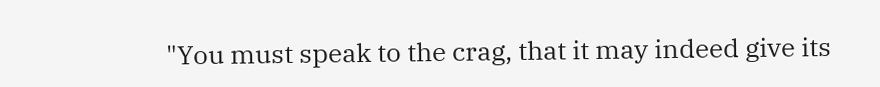"You must speak to the crag, that it may indeed give its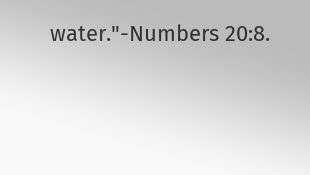water."-Numbers 20:8.